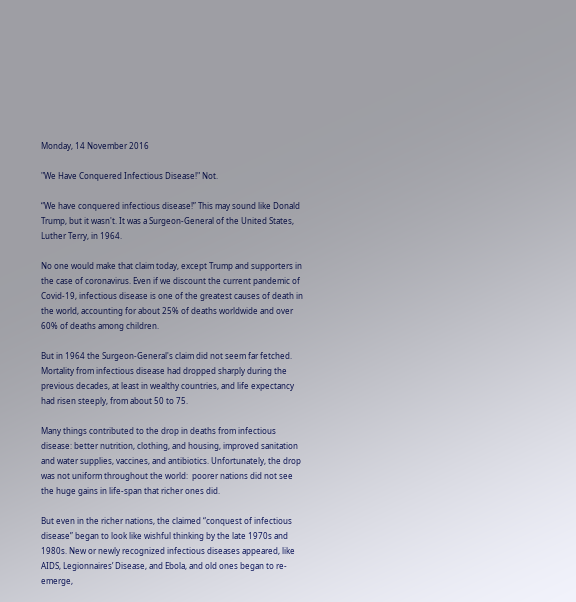Monday, 14 November 2016

"We Have Conquered Infectious Disease!" Not.

“We have conquered infectious disease!” This may sound like Donald Trump, but it wasn't. It was a Surgeon-General of the United States, Luther Terry, in 1964.

No one would make that claim today, except Trump and supporters in the case of coronavirus. Even if we discount the current pandemic of Covid-19, infectious disease is one of the greatest causes of death in the world, accounting for about 25% of deaths worldwide and over 60% of deaths among children.

But in 1964 the Surgeon-General's claim did not seem far fetched. Mortality from infectious disease had dropped sharply during the previous decades, at least in wealthy countries, and life expectancy had risen steeply, from about 50 to 75.

Many things contributed to the drop in deaths from infectious disease: better nutrition, clothing, and housing, improved sanitation and water supplies, vaccines, and antibiotics. Unfortunately, the drop was not uniform throughout the world:  poorer nations did not see the huge gains in life-span that richer ones did.

But even in the richer nations, the claimed “conquest of infectious disease” began to look like wishful thinking by the late 1970s and 1980s. New or newly recognized infectious diseases appeared, like AIDS, Legionnaires’ Disease, and Ebola, and old ones began to re-emerge,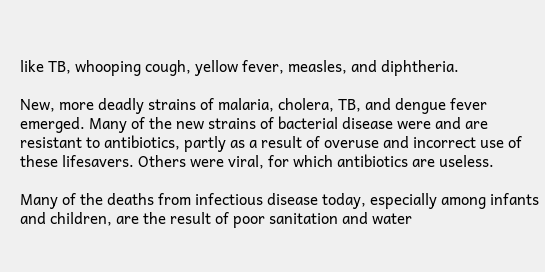like TB, whooping cough, yellow fever, measles, and diphtheria.

New, more deadly strains of malaria, cholera, TB, and dengue fever emerged. Many of the new strains of bacterial disease were and are resistant to antibiotics, partly as a result of overuse and incorrect use of these lifesavers. Others were viral, for which antibiotics are useless.

Many of the deaths from infectious disease today, especially among infants and children, are the result of poor sanitation and water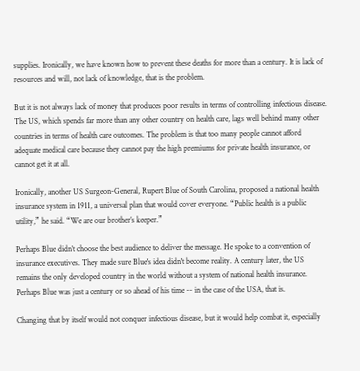supplies. Ironically, we have known how to prevent these deaths for more than a century. It is lack of resources and will, not lack of knowledge, that is the problem.

But it is not always lack of money that produces poor results in terms of controlling infectious disease. The US, which spends far more than any other country on health care, lags well behind many other countries in terms of health care outcomes. The problem is that too many people cannot afford adequate medical care because they cannot pay the high premiums for private health insurance, or cannot get it at all.

Ironically, another US Surgeon-General, Rupert Blue of South Carolina, proposed a national health insurance system in 1911, a universal plan that would cover everyone. “Public health is a public utility,” he said. “We are our brother’s keeper.”

Perhaps Blue didn’t choose the best audience to deliver the message. He spoke to a convention of insurance executives. They made sure Blue's idea didn't become reality. A century later, the US remains the only developed country in the world without a system of national health insurance. Perhaps Blue was just a century or so ahead of his time -- in the case of the USA, that is.

Changing that by itself would not conquer infectious disease, but it would help combat it, especially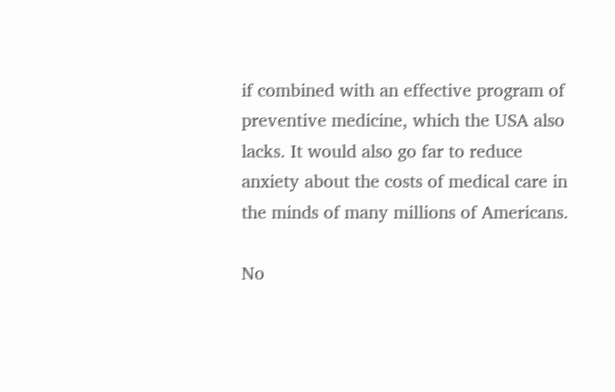if combined with an effective program of preventive medicine, which the USA also lacks. It would also go far to reduce anxiety about the costs of medical care in the minds of many millions of Americans.

No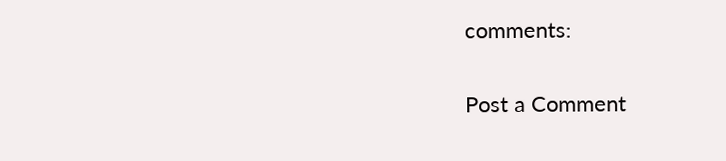comments:

Post a Comment